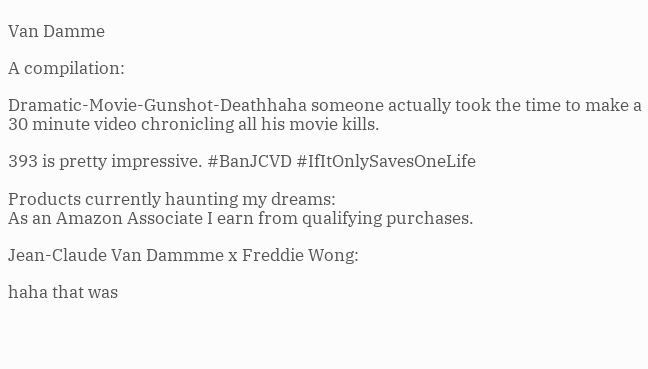Van Damme

A compilation:

Dramatic-Movie-Gunshot-Deathhaha someone actually took the time to make a 30 minute video chronicling all his movie kills.

393 is pretty impressive. #BanJCVD #IfItOnlySavesOneLife

Products currently haunting my dreams:
As an Amazon Associate I earn from qualifying purchases.

Jean-Claude Van Dammme x Freddie Wong:

haha that was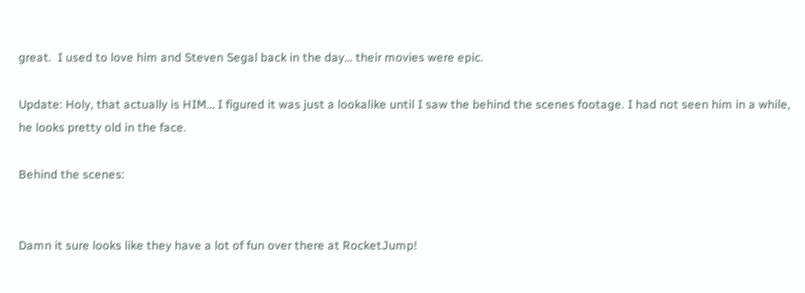great.  I used to love him and Steven Segal back in the day… their movies were epic.

Update: Holy, that actually is HIM… I figured it was just a lookalike until I saw the behind the scenes footage. I had not seen him in a while, he looks pretty old in the face.

Behind the scenes:


Damn it sure looks like they have a lot of fun over there at RocketJump!